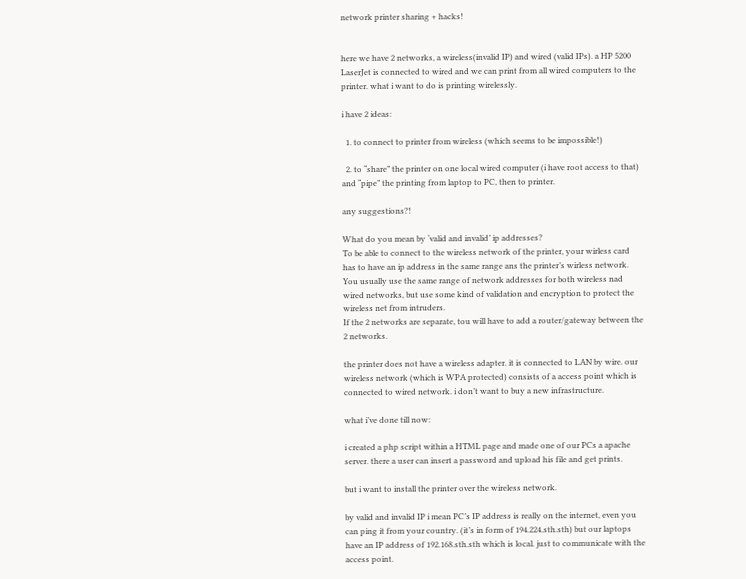network printer sharing + hacks!


here we have 2 networks, a wireless(invalid IP) and wired (valid IPs). a HP 5200 LaserJet is connected to wired and we can print from all wired computers to the printer. what i want to do is printing wirelessly.

i have 2 ideas:

  1. to connect to printer from wireless (which seems to be impossible!)

  2. to “share” the printer on one local wired computer (i have root access to that) and “pipe” the printing from laptop to PC, then to printer.

any suggestions?!

What do you mean by ‘valid and invalid’ ip addresses?
To be able to connect to the wireless network of the printer, your wirless card has to have an ip address in the same range ans the printer’s wirless network.
You usually use the same range of network addresses for both wireless nad wired networks, but use some kind of validation and encryption to protect the wireless net from intruders.
If the 2 networks are separate, tou will have to add a router/gateway between the 2 networks.

the printer does not have a wireless adapter. it is connected to LAN by wire. our wireless network (which is WPA protected) consists of a access point which is connected to wired network. i don’t want to buy a new infrastructure.

what i’ve done till now:

i created a php script within a HTML page and made one of our PCs a apache server. there a user can insert a password and upload his file and get prints.

but i want to install the printer over the wireless network.

by valid and invalid IP i mean PC’s IP address is really on the internet, even you can ping it from your country. (it’s in form of 194.224.sth.sth) but our laptops have an IP address of 192.168.sth.sth which is local. just to communicate with the access point.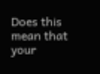Does this mean that your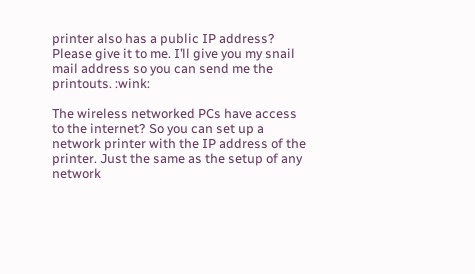printer also has a public IP address? Please give it to me. I’ll give you my snail mail address so you can send me the printouts. :wink:

The wireless networked PCs have access to the internet? So you can set up a network printer with the IP address of the printer. Just the same as the setup of any network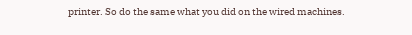printer. So do the same what you did on the wired machines.